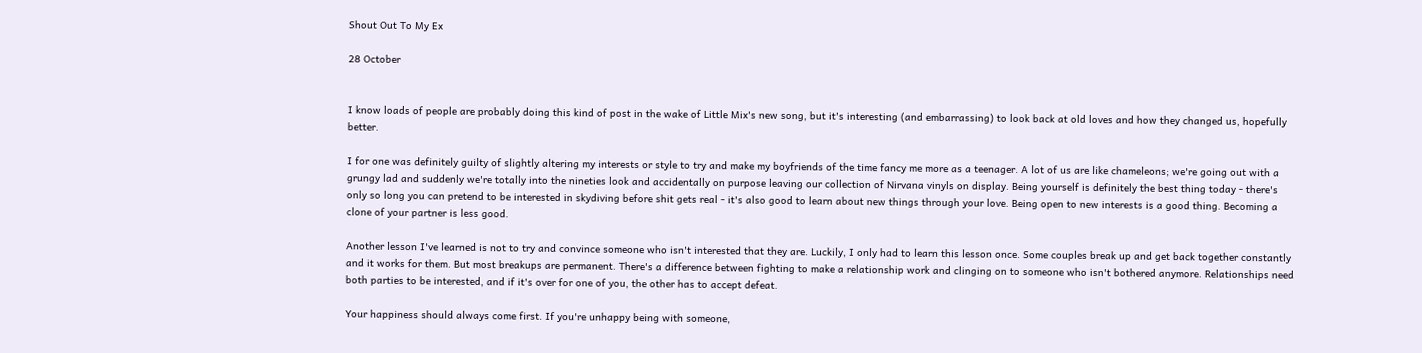Shout Out To My Ex

28 October


I know loads of people are probably doing this kind of post in the wake of Little Mix's new song, but it's interesting (and embarrassing) to look back at old loves and how they changed us, hopefully better.

I for one was definitely guilty of slightly altering my interests or style to try and make my boyfriends of the time fancy me more as a teenager. A lot of us are like chameleons; we're going out with a grungy lad and suddenly we're totally into the nineties look and accidentally on purpose leaving our collection of Nirvana vinyls on display. Being yourself is definitely the best thing today - there's only so long you can pretend to be interested in skydiving before shit gets real - it's also good to learn about new things through your love. Being open to new interests is a good thing. Becoming a clone of your partner is less good.

Another lesson I've learned is not to try and convince someone who isn't interested that they are. Luckily, I only had to learn this lesson once. Some couples break up and get back together constantly and it works for them. But most breakups are permanent. There's a difference between fighting to make a relationship work and clinging on to someone who isn't bothered anymore. Relationships need both parties to be interested, and if it's over for one of you, the other has to accept defeat.

Your happiness should always come first. If you're unhappy being with someone,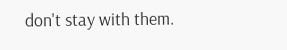don't stay with them.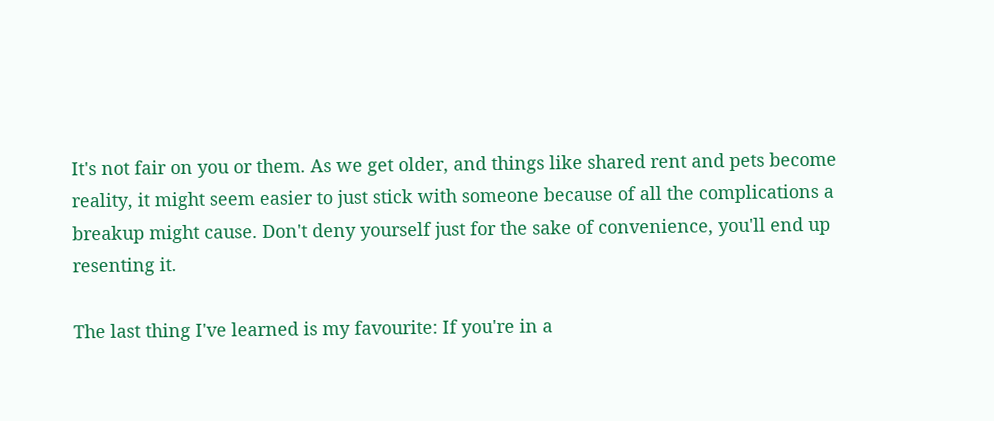It's not fair on you or them. As we get older, and things like shared rent and pets become reality, it might seem easier to just stick with someone because of all the complications a breakup might cause. Don't deny yourself just for the sake of convenience, you'll end up resenting it.

The last thing I've learned is my favourite: If you're in a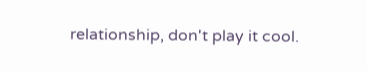relationship, don't play it cool.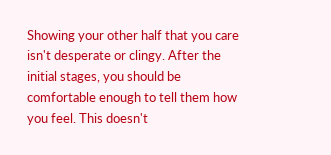Showing your other half that you care isn't desperate or clingy. After the initial stages, you should be comfortable enough to tell them how you feel. This doesn't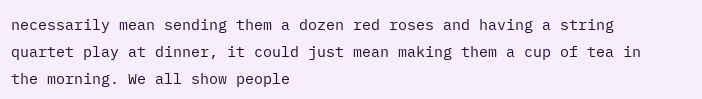necessarily mean sending them a dozen red roses and having a string quartet play at dinner, it could just mean making them a cup of tea in the morning. We all show people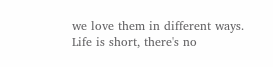we love them in different ways. Life is short, there's no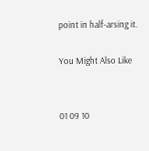point in half-arsing it.

You Might Also Like


01 09 10